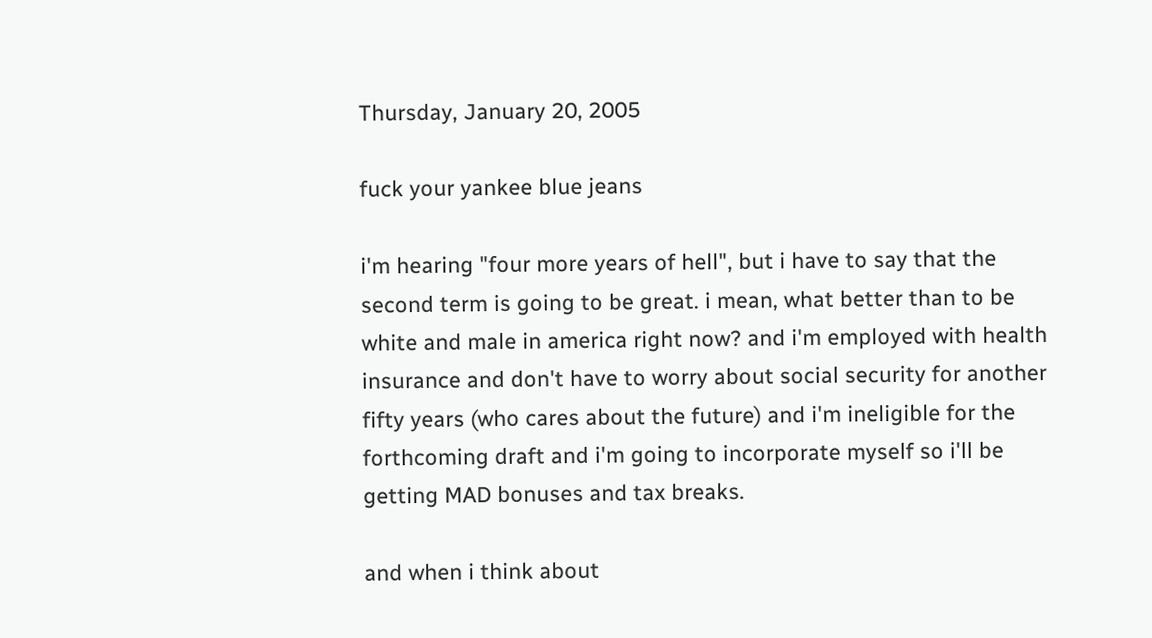Thursday, January 20, 2005

fuck your yankee blue jeans

i'm hearing "four more years of hell", but i have to say that the second term is going to be great. i mean, what better than to be white and male in america right now? and i'm employed with health insurance and don't have to worry about social security for another fifty years (who cares about the future) and i'm ineligible for the forthcoming draft and i'm going to incorporate myself so i'll be getting MAD bonuses and tax breaks.

and when i think about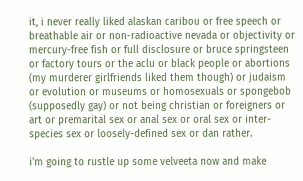it, i never really liked alaskan caribou or free speech or breathable air or non-radioactive nevada or objectivity or mercury-free fish or full disclosure or bruce springsteen or factory tours or the aclu or black people or abortions (my murderer girlfriends liked them though) or judaism or evolution or museums or homosexuals or spongebob (supposedly gay) or not being christian or foreigners or art or premarital sex or anal sex or oral sex or inter-species sex or loosely-defined sex or dan rather.

i'm going to rustle up some velveeta now and make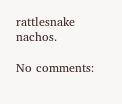rattlesnake nachos.

No comments: